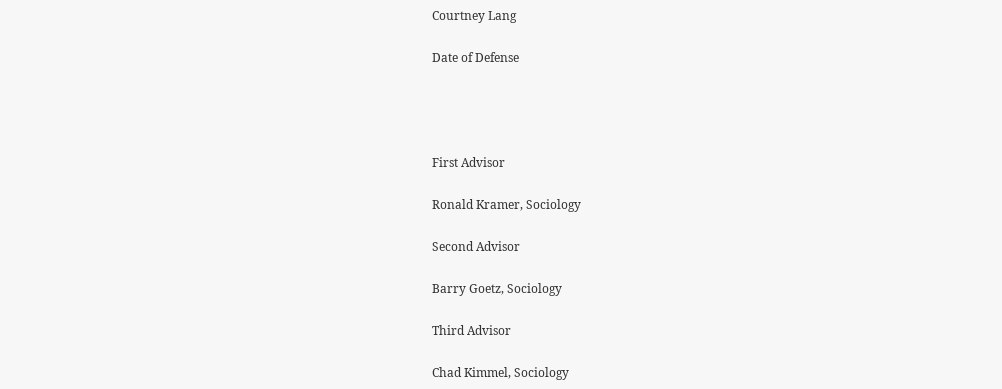Courtney Lang

Date of Defense




First Advisor

Ronald Kramer, Sociology

Second Advisor

Barry Goetz, Sociology

Third Advisor

Chad Kimmel, Sociology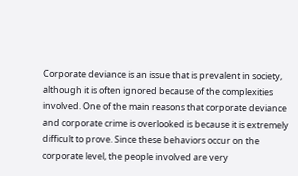Corporate deviance is an issue that is prevalent in society, although it is often ignored because of the complexities involved. One of the main reasons that corporate deviance and corporate crime is overlooked is because it is extremely difficult to prove. Since these behaviors occur on the corporate level, the people involved are very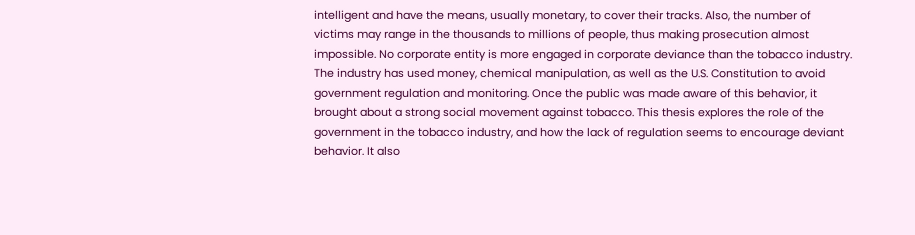intelligent and have the means, usually monetary, to cover their tracks. Also, the number of victims may range in the thousands to millions of people, thus making prosecution almost impossible. No corporate entity is more engaged in corporate deviance than the tobacco industry. The industry has used money, chemical manipulation, as well as the U.S. Constitution to avoid government regulation and monitoring. Once the public was made aware of this behavior, it brought about a strong social movement against tobacco. This thesis explores the role of the government in the tobacco industry, and how the lack of regulation seems to encourage deviant behavior. It also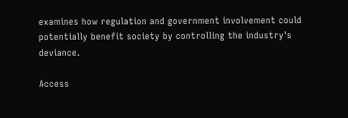examines how regulation and government involvement could potentially benefit society by controlling the industry's deviance.

Access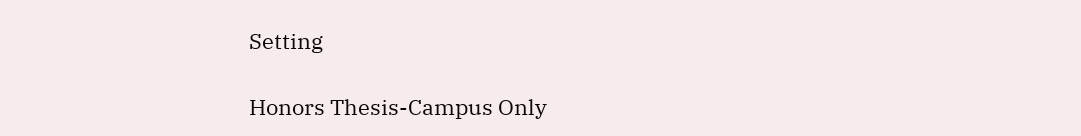Setting

Honors Thesis-Campus Only